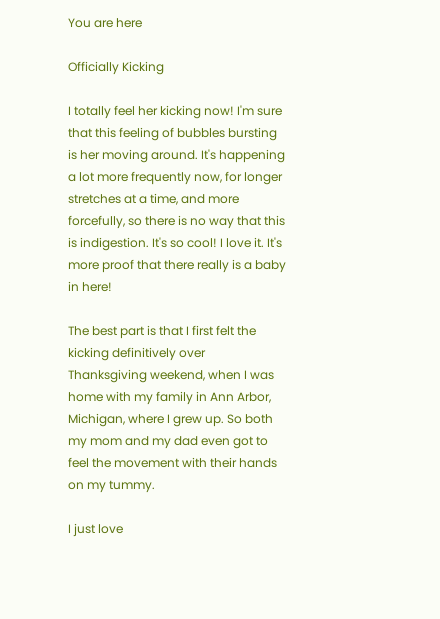You are here

Officially Kicking

I totally feel her kicking now! I'm sure that this feeling of bubbles bursting is her moving around. It's happening a lot more frequently now, for longer stretches at a time, and more forcefully, so there is no way that this is indigestion. It's so cool! I love it. It's more proof that there really is a baby in here!

The best part is that I first felt the kicking definitively over Thanksgiving weekend, when I was home with my family in Ann Arbor, Michigan, where I grew up. So both my mom and my dad even got to feel the movement with their hands on my tummy.

I just love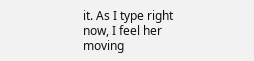it. As I type right now, I feel her moving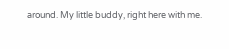around. My little buddy, right here with me.